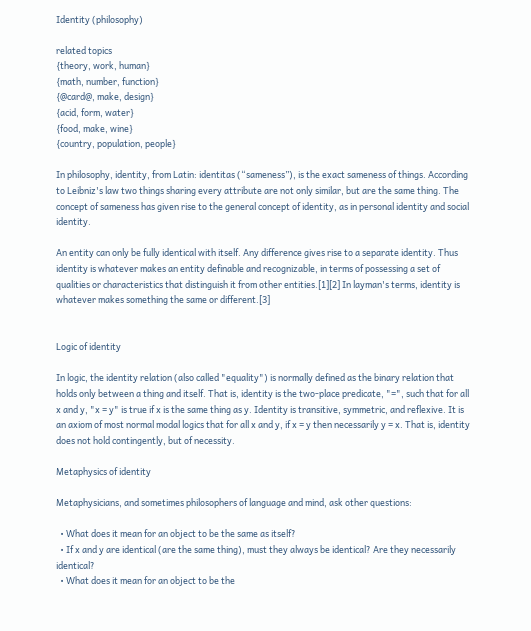Identity (philosophy)

related topics
{theory, work, human}
{math, number, function}
{@card@, make, design}
{acid, form, water}
{food, make, wine}
{country, population, people}

In philosophy, identity, from Latin: identitas (“sameness”), is the exact sameness of things. According to Leibniz's law two things sharing every attribute are not only similar, but are the same thing. The concept of sameness has given rise to the general concept of identity, as in personal identity and social identity.

An entity can only be fully identical with itself. Any difference gives rise to a separate identity. Thus identity is whatever makes an entity definable and recognizable, in terms of possessing a set of qualities or characteristics that distinguish it from other entities.[1][2] In layman's terms, identity is whatever makes something the same or different.[3]


Logic of identity

In logic, the identity relation (also called "equality") is normally defined as the binary relation that holds only between a thing and itself. That is, identity is the two-place predicate, "=", such that for all x and y, "x = y" is true if x is the same thing as y. Identity is transitive, symmetric, and reflexive. It is an axiom of most normal modal logics that for all x and y, if x = y then necessarily y = x. That is, identity does not hold contingently, but of necessity.

Metaphysics of identity

Metaphysicians, and sometimes philosophers of language and mind, ask other questions:

  • What does it mean for an object to be the same as itself?
  • If x and y are identical (are the same thing), must they always be identical? Are they necessarily identical?
  • What does it mean for an object to be the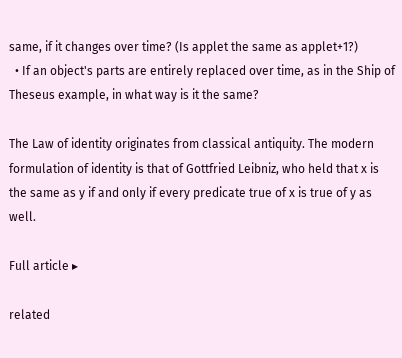same, if it changes over time? (Is applet the same as applet+1?)
  • If an object's parts are entirely replaced over time, as in the Ship of Theseus example, in what way is it the same?

The Law of identity originates from classical antiquity. The modern formulation of identity is that of Gottfried Leibniz, who held that x is the same as y if and only if every predicate true of x is true of y as well.

Full article ▸

related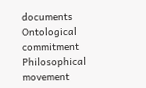documents
Ontological commitment
Philosophical movement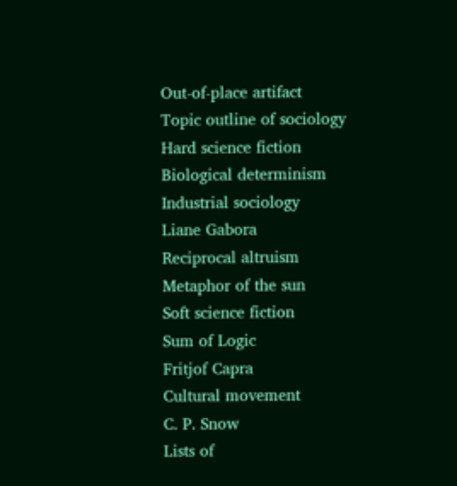Out-of-place artifact
Topic outline of sociology
Hard science fiction
Biological determinism
Industrial sociology
Liane Gabora
Reciprocal altruism
Metaphor of the sun
Soft science fiction
Sum of Logic
Fritjof Capra
Cultural movement
C. P. Snow
Lists of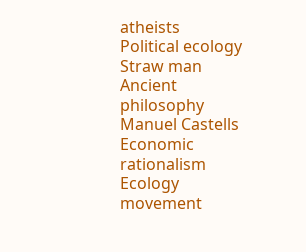atheists
Political ecology
Straw man
Ancient philosophy
Manuel Castells
Economic rationalism
Ecology movement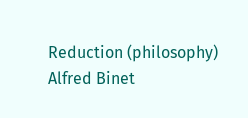Reduction (philosophy)
Alfred Binet